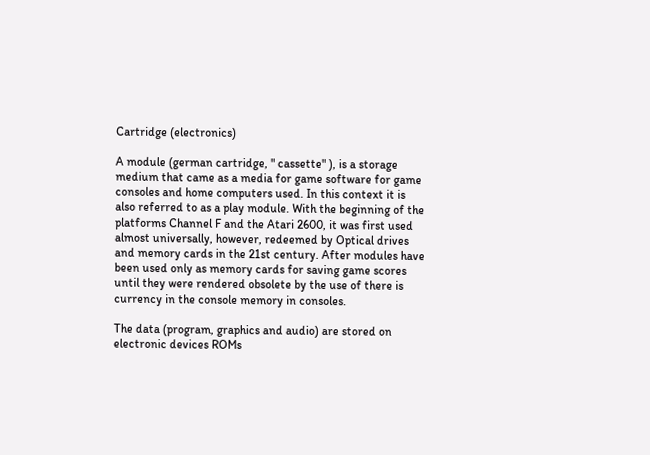Cartridge (electronics)

A module (german cartridge, " cassette" ), is a storage medium that came as a media for game software for game consoles and home computers used. In this context it is also referred to as a play module. With the beginning of the platforms Channel F and the Atari 2600, it was first used almost universally, however, redeemed by Optical drives and memory cards in the 21st century. After modules have been used only as memory cards for saving game scores until they were rendered obsolete by the use of there is currency in the console memory in consoles.

The data (program, graphics and audio) are stored on electronic devices ROMs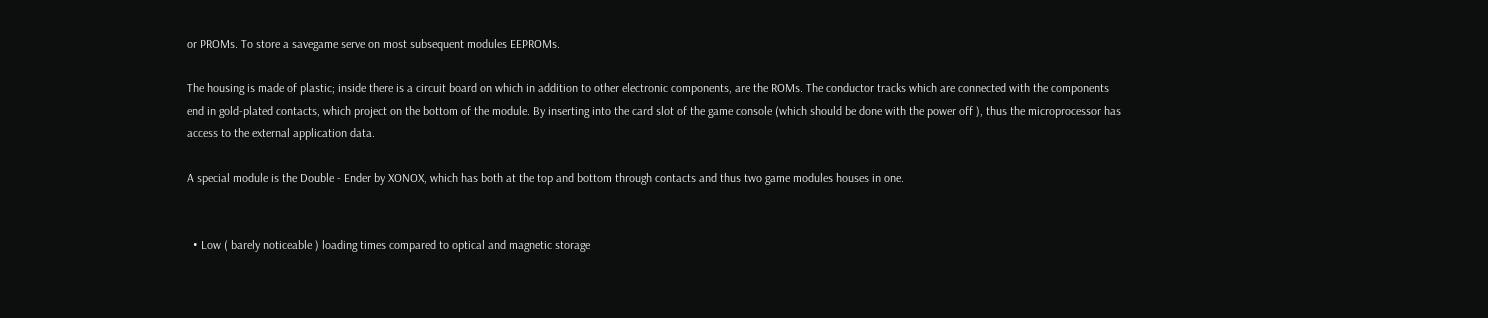or PROMs. To store a savegame serve on most subsequent modules EEPROMs.

The housing is made of plastic; inside there is a circuit board on which in addition to other electronic components, are the ROMs. The conductor tracks which are connected with the components end in gold-plated contacts, which project on the bottom of the module. By inserting into the card slot of the game console (which should be done with the power off ), thus the microprocessor has access to the external application data.

A special module is the Double - Ender by XONOX, which has both at the top and bottom through contacts and thus two game modules houses in one.


  • Low ( barely noticeable ) loading times compared to optical and magnetic storage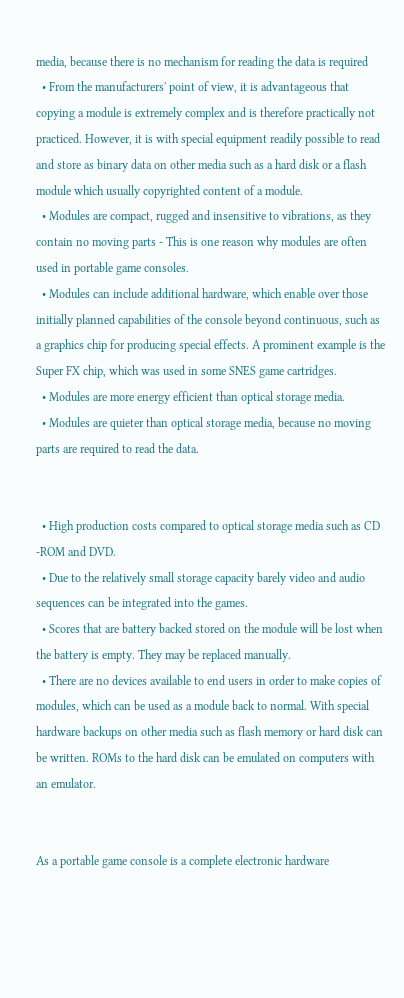media, because there is no mechanism for reading the data is required
  • From the manufacturers' point of view, it is advantageous that copying a module is extremely complex and is therefore practically not practiced. However, it is with special equipment readily possible to read and store as binary data on other media such as a hard disk or a flash module which usually copyrighted content of a module.
  • Modules are compact, rugged and insensitive to vibrations, as they contain no moving parts - This is one reason why modules are often used in portable game consoles.
  • Modules can include additional hardware, which enable over those initially planned capabilities of the console beyond continuous, such as a graphics chip for producing special effects. A prominent example is the Super FX chip, which was used in some SNES game cartridges.
  • Modules are more energy efficient than optical storage media.
  • Modules are quieter than optical storage media, because no moving parts are required to read the data.


  • High production costs compared to optical storage media such as CD -ROM and DVD.
  • Due to the relatively small storage capacity barely video and audio sequences can be integrated into the games.
  • Scores that are battery backed stored on the module will be lost when the battery is empty. They may be replaced manually.
  • There are no devices available to end users in order to make copies of modules, which can be used as a module back to normal. With special hardware backups on other media such as flash memory or hard disk can be written. ROMs to the hard disk can be emulated on computers with an emulator.


As a portable game console is a complete electronic hardware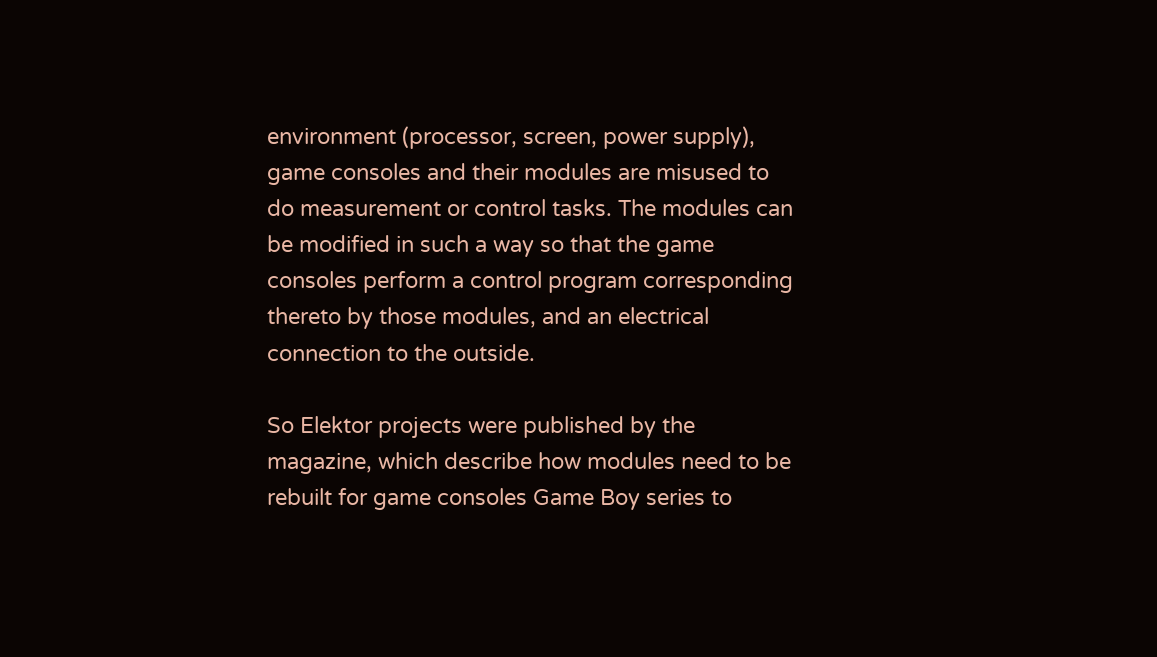environment (processor, screen, power supply), game consoles and their modules are misused to do measurement or control tasks. The modules can be modified in such a way so that the game consoles perform a control program corresponding thereto by those modules, and an electrical connection to the outside.

So Elektor projects were published by the magazine, which describe how modules need to be rebuilt for game consoles Game Boy series to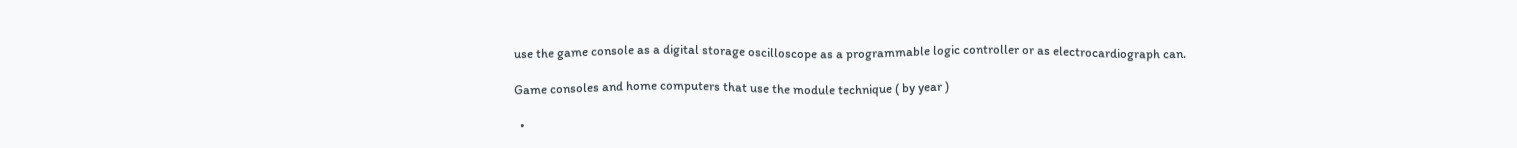use the game console as a digital storage oscilloscope as a programmable logic controller or as electrocardiograph can.

Game consoles and home computers that use the module technique ( by year )

  •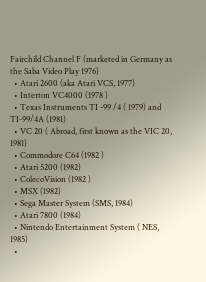Fairchild Channel F (marketed in Germany as the Saba Video Play 1976)
  • Atari 2600 (aka Atari VCS, 1977)
  • Interton VC4000 (1978 )
  • Texas Instruments TI -99 /4 ( 1979) and TI-99/4A (1981)
  • VC 20 ( Abroad, first known as the VIC 20, 1981)
  • Commodore C64 (1982 )
  • Atari 5200 (1982)
  • ColecoVision (1982 )
  • MSX (1982)
  • Sega Master System (SMS, 1984)
  • Atari 7800 (1984)
  • Nintendo Entertainment System ( NES, 1985)
  •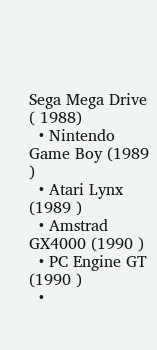Sega Mega Drive ( 1988)
  • Nintendo Game Boy (1989 )
  • Atari Lynx (1989 )
  • Amstrad GX4000 (1990 )
  • PC Engine GT (1990 )
  •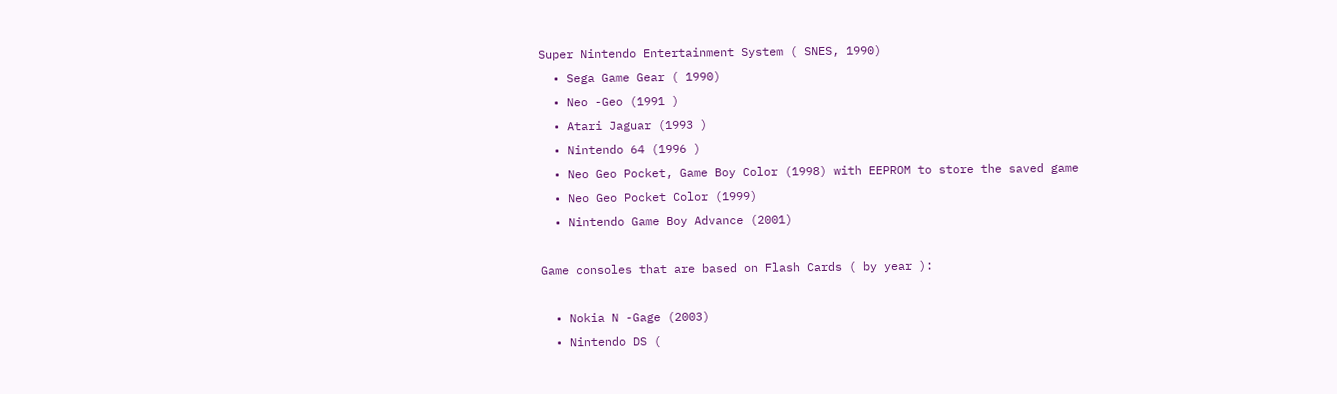Super Nintendo Entertainment System ( SNES, 1990)
  • Sega Game Gear ( 1990)
  • Neo -Geo (1991 )
  • Atari Jaguar (1993 )
  • Nintendo 64 (1996 )
  • Neo Geo Pocket, Game Boy Color (1998) with EEPROM to store the saved game
  • Neo Geo Pocket Color (1999)
  • Nintendo Game Boy Advance (2001)

Game consoles that are based on Flash Cards ( by year ):

  • Nokia N -Gage (2003)
  • Nintendo DS (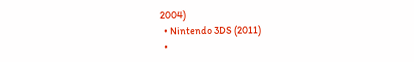2004)
  • Nintendo 3DS (2011)
  •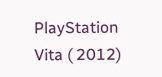PlayStation Vita ( 2012)